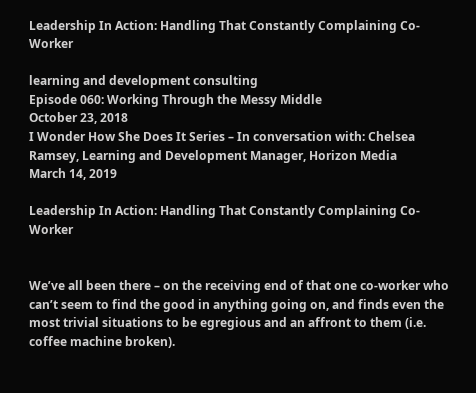Leadership In Action: Handling That Constantly Complaining Co-Worker

learning and development consulting
Episode 060: Working Through the Messy Middle
October 23, 2018
I Wonder How She Does It Series – In conversation with: Chelsea Ramsey, Learning and Development Manager, Horizon Media
March 14, 2019

Leadership In Action: Handling That Constantly Complaining Co-Worker


We’ve all been there – on the receiving end of that one co-worker who can’t seem to find the good in anything going on, and finds even the most trivial situations to be egregious and an affront to them (i.e. coffee machine broken).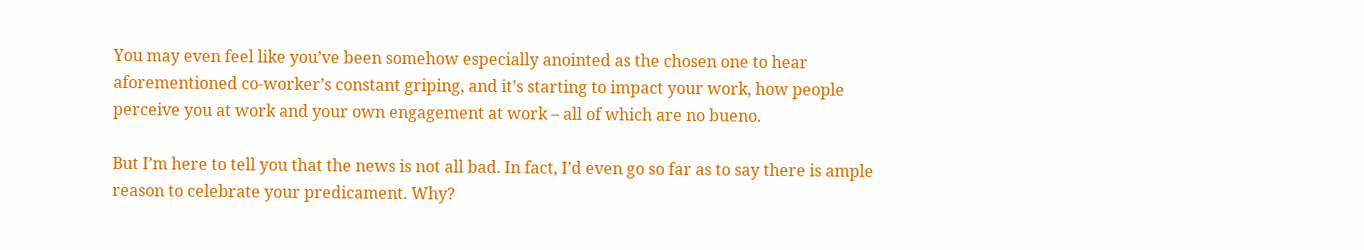You may even feel like you’ve been somehow especially anointed as the chosen one to hear aforementioned co-worker’s constant griping, and it’s starting to impact your work, how people perceive you at work and your own engagement at work – all of which are no bueno.

But I’m here to tell you that the news is not all bad. In fact, I’d even go so far as to say there is ample reason to celebrate your predicament. Why?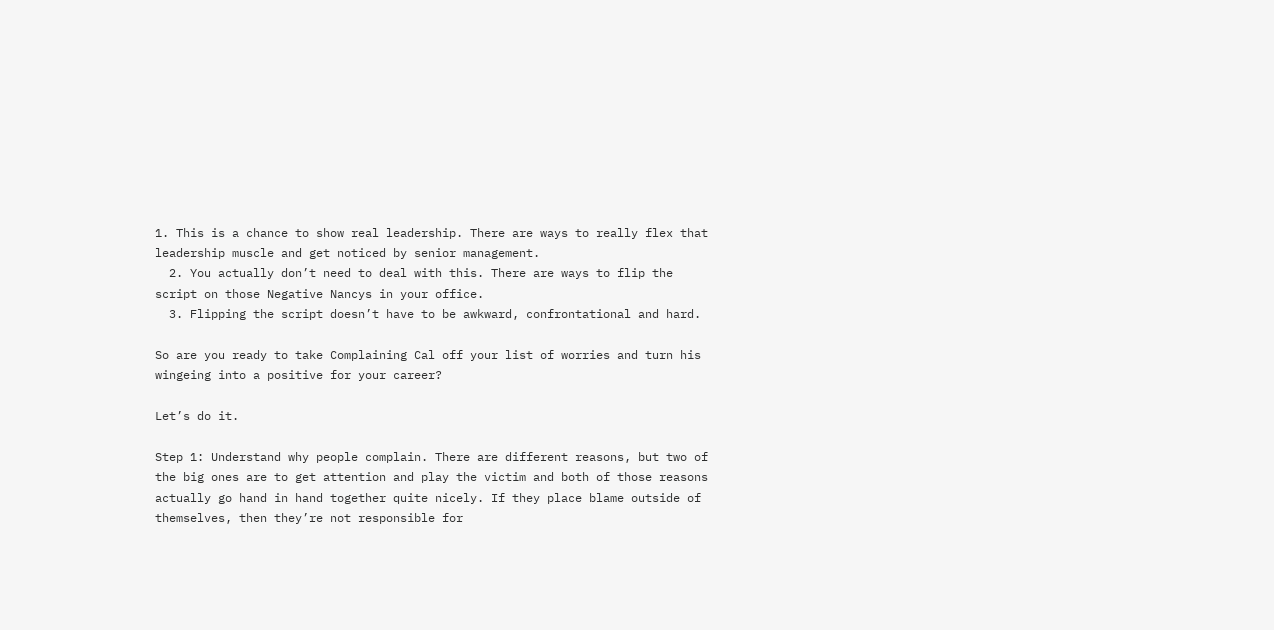1. This is a chance to show real leadership. There are ways to really flex that leadership muscle and get noticed by senior management.
  2. You actually don’t need to deal with this. There are ways to flip the script on those Negative Nancys in your office.
  3. Flipping the script doesn’t have to be awkward, confrontational and hard.

So are you ready to take Complaining Cal off your list of worries and turn his wingeing into a positive for your career?

Let’s do it.

Step 1: Understand why people complain. There are different reasons, but two of the big ones are to get attention and play the victim and both of those reasons actually go hand in hand together quite nicely. If they place blame outside of themselves, then they’re not responsible for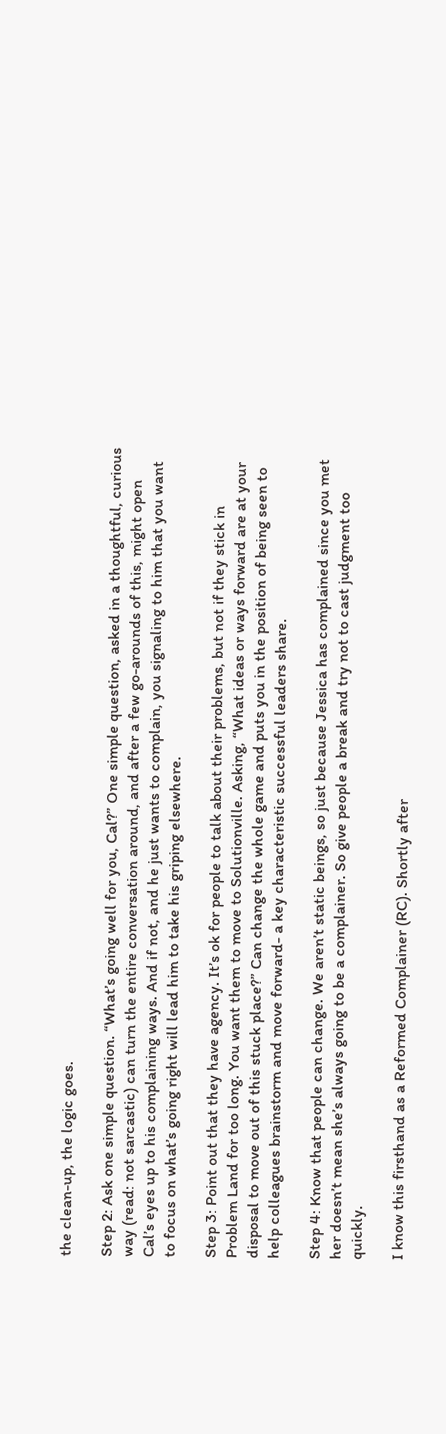the clean-up, the logic goes.

Step 2: Ask one simple question. “What’s going well for you, Cal?” One simple question, asked in a thoughtful, curious way (read: not sarcastic) can turn the entire conversation around, and after a few go-arounds of this, might open Cal’s eyes up to his complaining ways. And if not, and he just wants to complain, you signaling to him that you want to focus on what’s going right will lead him to take his griping elsewhere.

Step 3: Point out that they have agency. It’s ok for people to talk about their problems, but not if they stick in Problem Land for too long. You want them to move to Solutionville. Asking, “What ideas or ways forward are at your disposal to move out of this stuck place?” Can change the whole game and puts you in the position of being seen to help colleagues brainstorm and move forward- a key characteristic successful leaders share.

Step 4: Know that people can change. We aren’t static beings, so just because Jessica has complained since you met her doesn’t mean she’s always going to be a complainer. So give people a break and try not to cast judgment too quickly.

I know this firsthand as a Reformed Complainer (RC). Shortly after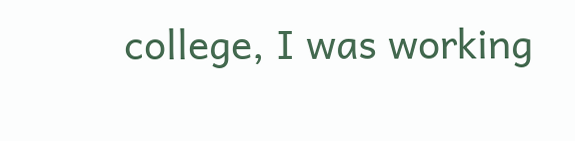college, I was working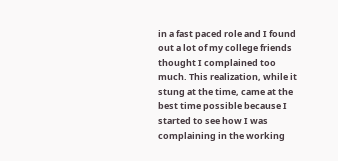in a fast paced role and I found out a lot of my college friends thought I complained too much. This realization, while it stung at the time, came at the best time possible because I started to see how I was complaining in the working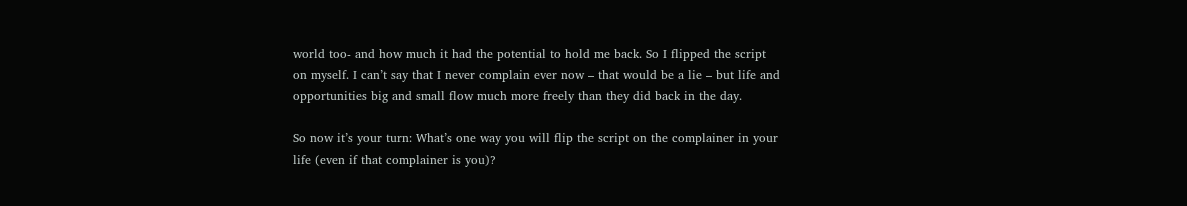world too- and how much it had the potential to hold me back. So I flipped the script on myself. I can’t say that I never complain ever now – that would be a lie – but life and opportunities big and small flow much more freely than they did back in the day.

So now it’s your turn: What’s one way you will flip the script on the complainer in your life (even if that complainer is you)?